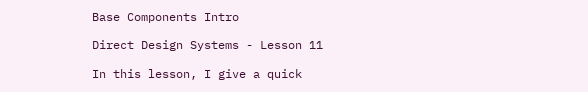Base Components Intro

Direct Design Systems - Lesson 11

In this lesson, I give a quick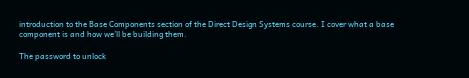introduction to the Base Components section of the Direct Design Systems course. I cover what a base component is and how we’ll be building them.

The password to unlock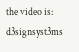the video is: d3signsyst3ms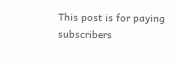This post is for paying subscribers